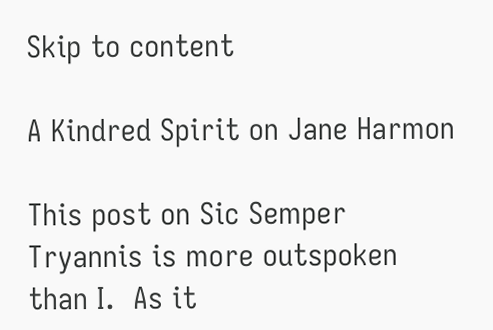Skip to content

A Kindred Spirit on Jane Harmon

This post on Sic Semper Tryannis is more outspoken than I.  As it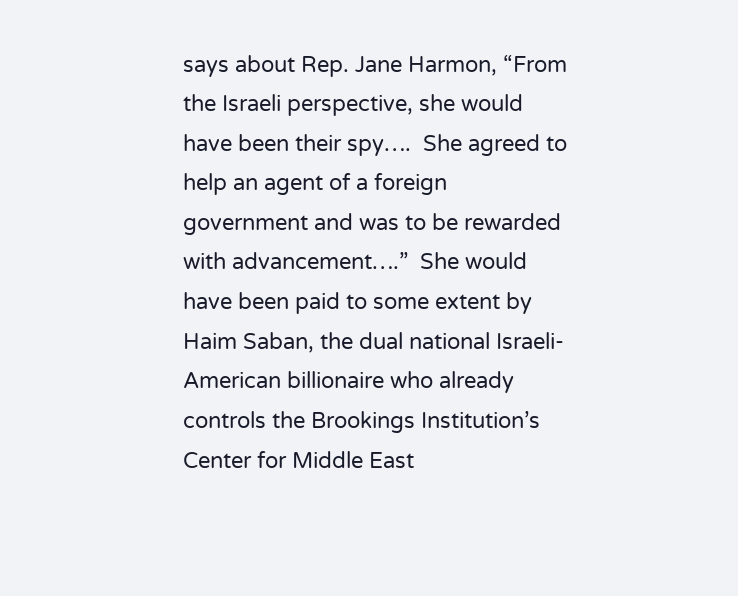says about Rep. Jane Harmon, “From the Israeli perspective, she would have been their spy….  She agreed to help an agent of a foreign government and was to be rewarded with advancement….”  She would have been paid to some extent by Haim Saban, the dual national Israeli-American billionaire who already controls the Brookings Institution’s Center for Middle East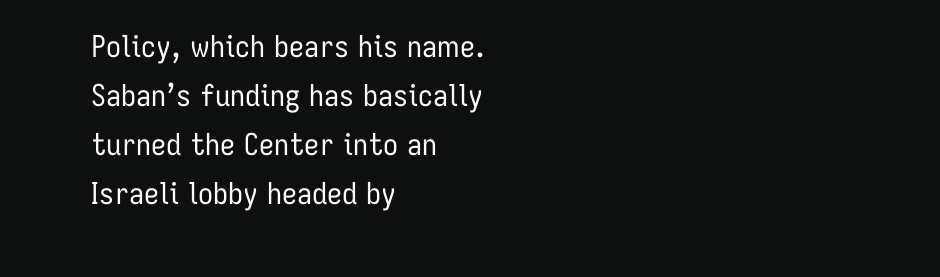Policy, which bears his name.  Saban’s funding has basically turned the Center into an Israeli lobby headed by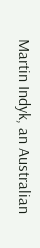Martin Indyk, an Australian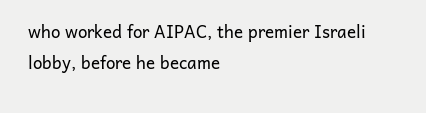who worked for AIPAC, the premier Israeli lobby, before he became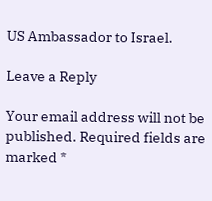US Ambassador to Israel.

Leave a Reply

Your email address will not be published. Required fields are marked *